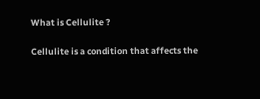What is Cellulite ?

Cellulite is a condition that affects the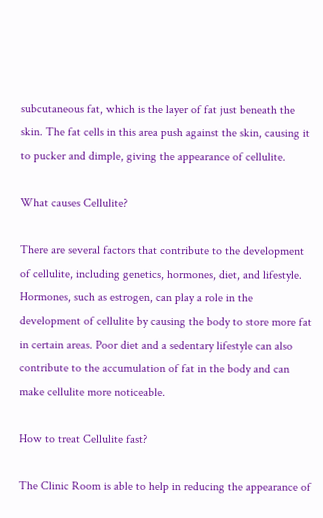subcutaneous fat, which is the layer of fat just beneath the skin. The fat cells in this area push against the skin, causing it to pucker and dimple, giving the appearance of cellulite.

What causes Cellulite?

There are several factors that contribute to the development of cellulite, including genetics, hormones, diet, and lifestyle. Hormones, such as estrogen, can play a role in the development of cellulite by causing the body to store more fat in certain areas. Poor diet and a sedentary lifestyle can also contribute to the accumulation of fat in the body and can make cellulite more noticeable.

How to treat Cellulite fast?

The Clinic Room is able to help in reducing the appearance of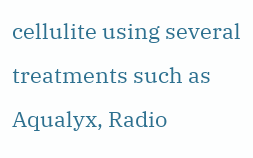cellulite using several treatments such as Aqualyx, Radio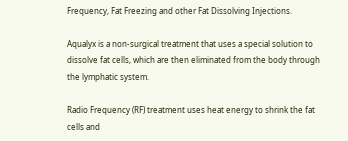Frequency, Fat Freezing and other Fat Dissolving Injections.

Aqualyx is a non-surgical treatment that uses a special solution to dissolve fat cells, which are then eliminated from the body through the lymphatic system.

Radio Frequency (RF) treatment uses heat energy to shrink the fat cells and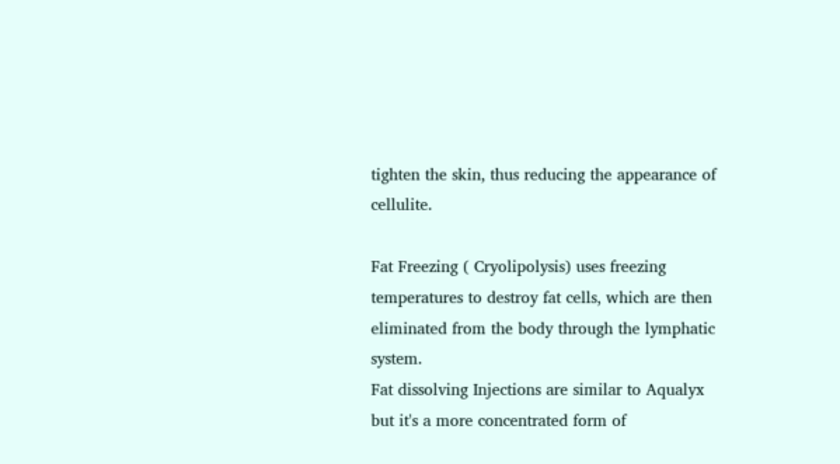tighten the skin, thus reducing the appearance of cellulite.

Fat Freezing ( Cryolipolysis) uses freezing temperatures to destroy fat cells, which are then eliminated from the body through the lymphatic system.
Fat dissolving Injections are similar to Aqualyx but it's a more concentrated form of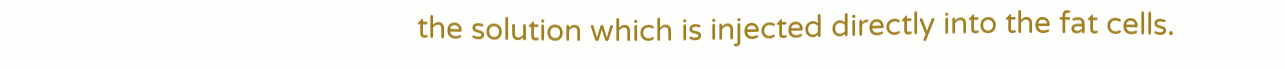the solution which is injected directly into the fat cells.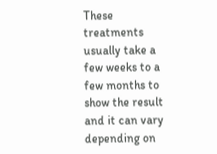These treatments usually take a few weeks to a few months to show the result and it can vary depending on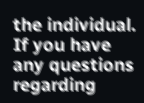the individual. If you have any questions regarding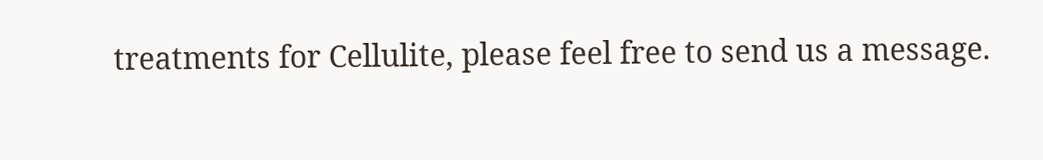treatments for Cellulite, please feel free to send us a message.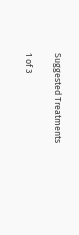Suggested Treatments

1 of 3